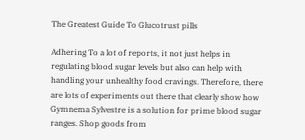The Greatest Guide To Glucotrust pills

Adhering To a lot of reports, it not just helps in regulating blood sugar levels but also can help with handling your unhealthy food cravings. Therefore, there are lots of experiments out there that clearly show how Gymnema Sylvestre is a solution for prime blood sugar ranges. Shop goods from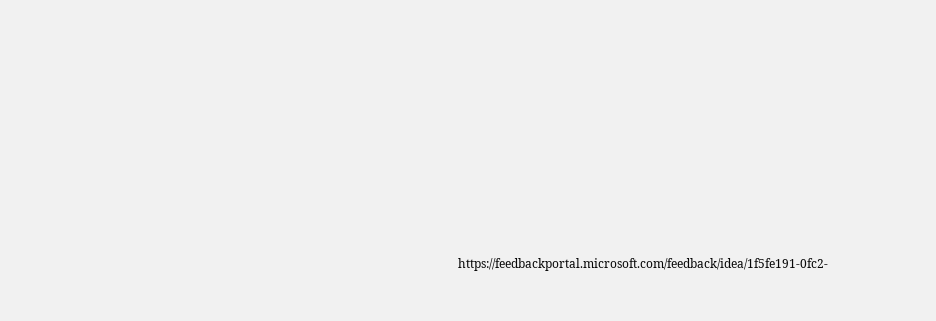https://feedbackportal.microsoft.com/feedback/idea/1f5fe191-0fc2-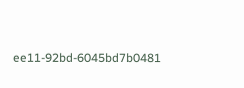ee11-92bd-6045bd7b0481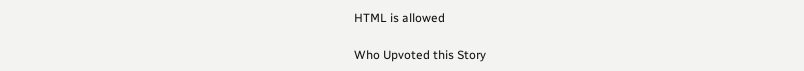HTML is allowed

Who Upvoted this Story